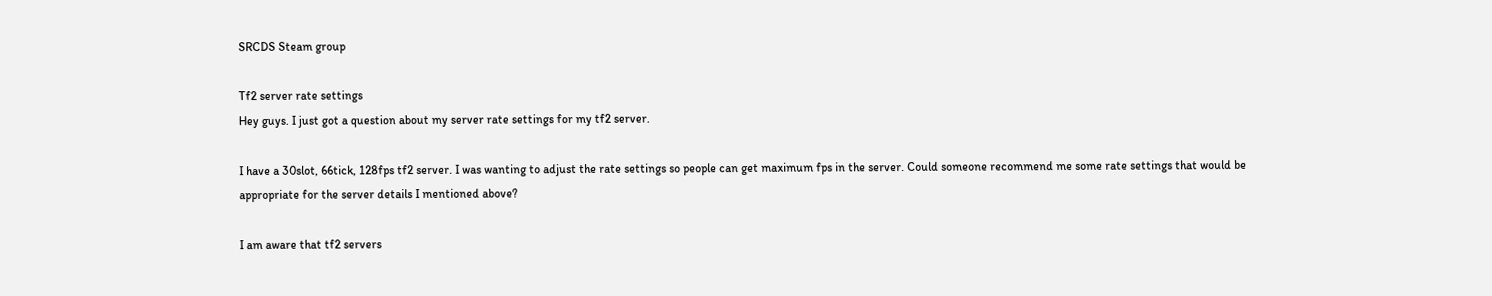SRCDS Steam group

Tf2 server rate settings
Hey guys. I just got a question about my server rate settings for my tf2 server.

I have a 30slot, 66tick, 128fps tf2 server. I was wanting to adjust the rate settings so people can get maximum fps in the server. Could someone recommend me some rate settings that would be appropriate for the server details I mentioned above?

I am aware that tf2 servers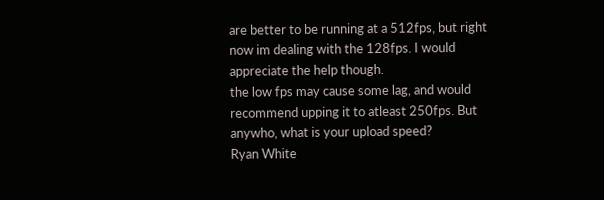are better to be running at a 512fps, but right now im dealing with the 128fps. I would appreciate the help though.
the low fps may cause some lag, and would recommend upping it to atleast 250fps. But anywho, what is your upload speed?
Ryan White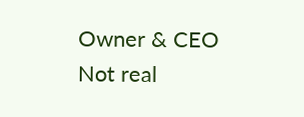Owner & CEO
Not real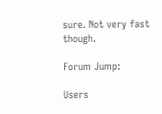sure. Not very fast though.

Forum Jump:

Users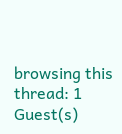browsing this thread: 1 Guest(s)